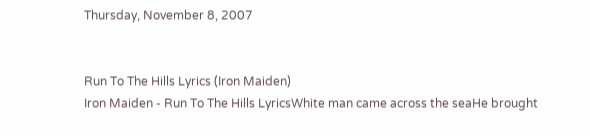Thursday, November 8, 2007


Run To The Hills Lyrics (Iron Maiden)
Iron Maiden - Run To The Hills LyricsWhite man came across the seaHe brought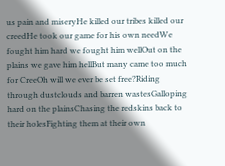us pain and miseryHe killed our tribes killed our creedHe took our game for his own needWe fought him hard we fought him wellOut on the plains we gave him hellBut many came too much for CreeOh will we ever be set free?Riding through dustclouds and barren wastesGalloping hard on the plainsChasing the redskins back to their holesFighting them at their own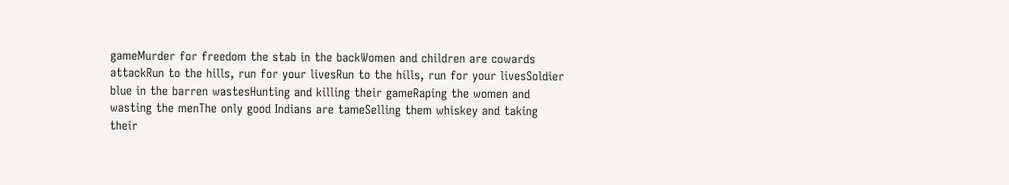gameMurder for freedom the stab in the backWomen and children are cowards attackRun to the hills, run for your livesRun to the hills, run for your livesSoldier blue in the barren wastesHunting and killing their gameRaping the women and wasting the menThe only good Indians are tameSelling them whiskey and taking their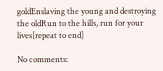goldEnslaving the young and destroying the oldRun to the hills, run for your lives[repeat to end]

No comments: